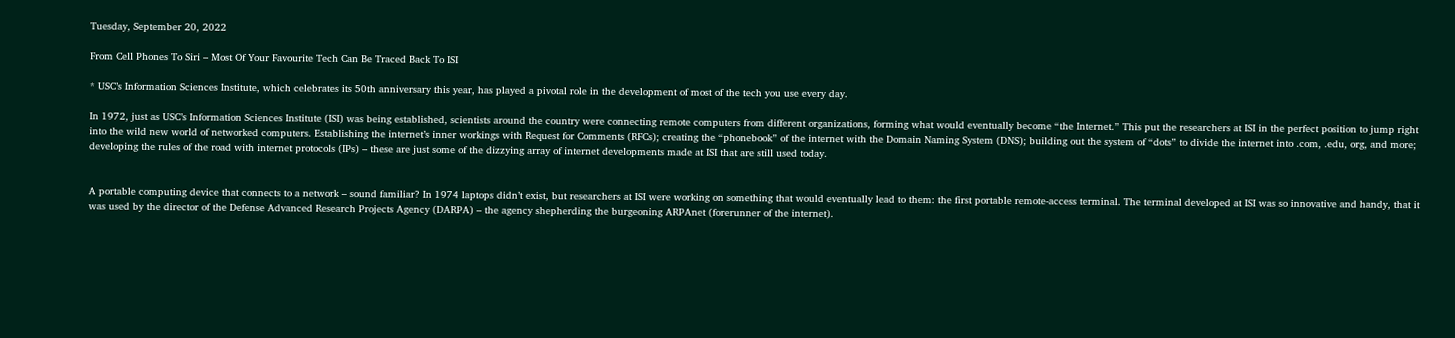Tuesday, September 20, 2022

From Cell Phones To Siri – Most Of Your Favourite Tech Can Be Traced Back To ISI

* USC’s Information Sciences Institute, which celebrates its 50th anniversary this year, has played a pivotal role in the development of most of the tech you use every day.

In 1972, just as USC’s Information Sciences Institute (ISI) was being established, scientists around the country were connecting remote computers from different organizations, forming what would eventually become “the Internet.” This put the researchers at ISI in the perfect position to jump right into the wild new world of networked computers. Establishing the internet’s inner workings with Request for Comments (RFCs); creating the “phonebook” of the internet with the Domain Naming System (DNS); building out the system of “dots” to divide the internet into .com, .edu, org, and more; developing the rules of the road with internet protocols (IPs) – these are just some of the dizzying array of internet developments made at ISI that are still used today.


A portable computing device that connects to a network – sound familiar? In 1974 laptops didn’t exist, but researchers at ISI were working on something that would eventually lead to them: the first portable remote-access terminal. The terminal developed at ISI was so innovative and handy, that it was used by the director of the Defense Advanced Research Projects Agency (DARPA) – the agency shepherding the burgeoning ARPAnet (forerunner of the internet).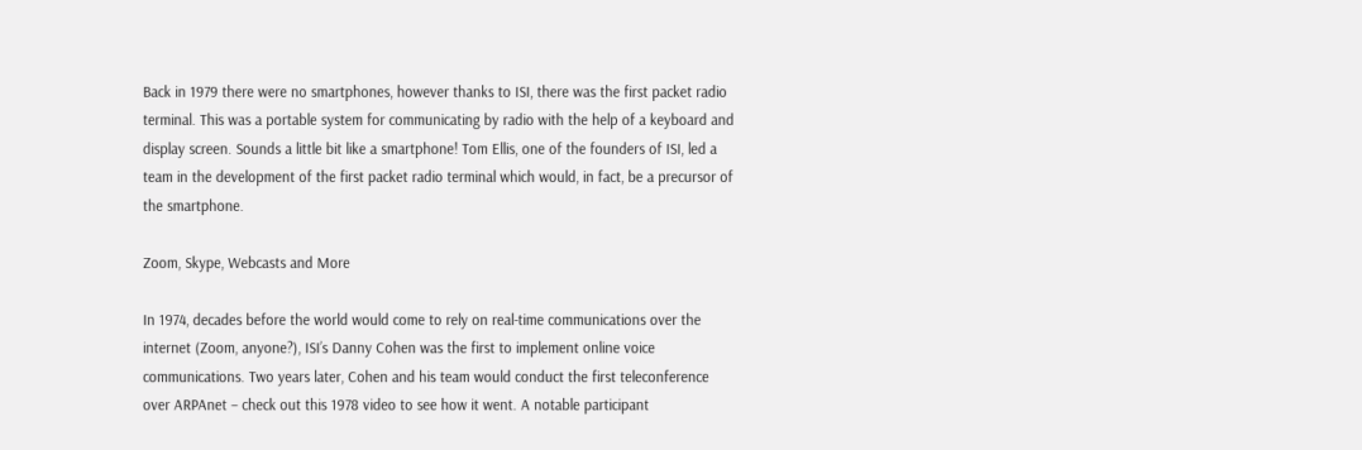Back in 1979 there were no smartphones, however thanks to ISI, there was the first packet radio terminal. This was a portable system for communicating by radio with the help of a keyboard and display screen. Sounds a little bit like a smartphone! Tom Ellis, one of the founders of ISI, led a team in the development of the first packet radio terminal which would, in fact, be a precursor of the smartphone.

Zoom, Skype, Webcasts and More

In 1974, decades before the world would come to rely on real-time communications over the internet (Zoom, anyone?), ISI’s Danny Cohen was the first to implement online voice communications. Two years later, Cohen and his team would conduct the first teleconference over ARPAnet – check out this 1978 video to see how it went. A notable participant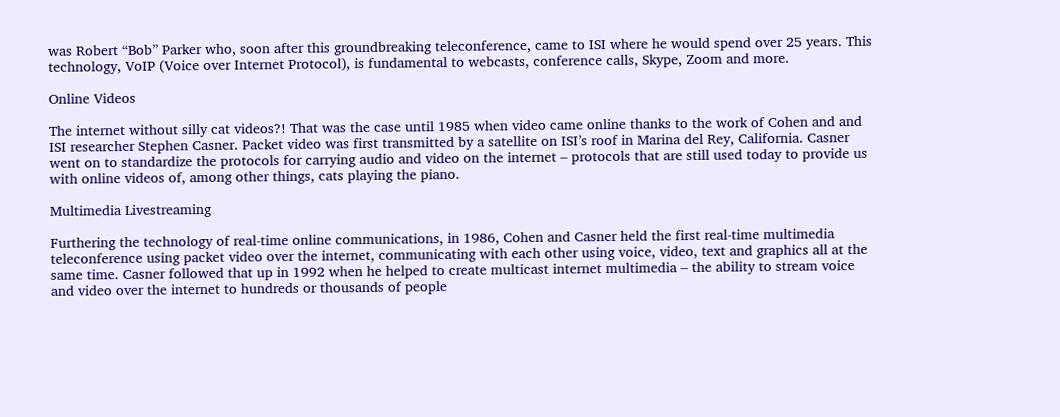was Robert “Bob” Parker who, soon after this groundbreaking teleconference, came to ISI where he would spend over 25 years. This technology, VoIP (Voice over Internet Protocol), is fundamental to webcasts, conference calls, Skype, Zoom and more.

Online Videos

The internet without silly cat videos?! That was the case until 1985 when video came online thanks to the work of Cohen and and ISI researcher Stephen Casner. Packet video was first transmitted by a satellite on ISI’s roof in Marina del Rey, California. Casner went on to standardize the protocols for carrying audio and video on the internet – protocols that are still used today to provide us with online videos of, among other things, cats playing the piano.

Multimedia Livestreaming

Furthering the technology of real-time online communications, in 1986, Cohen and Casner held the first real-time multimedia teleconference using packet video over the internet, communicating with each other using voice, video, text and graphics all at the same time. Casner followed that up in 1992 when he helped to create multicast internet multimedia – the ability to stream voice and video over the internet to hundreds or thousands of people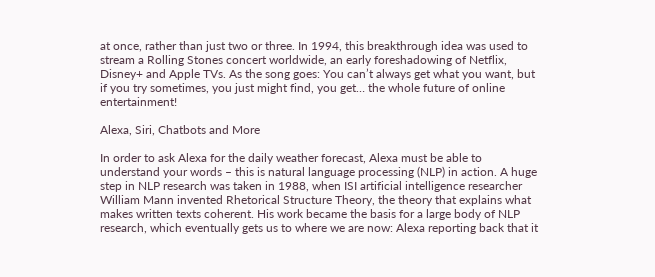at once, rather than just two or three. In 1994, this breakthrough idea was used to stream a Rolling Stones concert worldwide, an early foreshadowing of Netflix, Disney+ and Apple TVs. As the song goes: You can’t always get what you want, but if you try sometimes, you just might find, you get… the whole future of online entertainment!

Alexa, Siri, Chatbots and More

In order to ask Alexa for the daily weather forecast, Alexa must be able to understand your words – this is natural language processing (NLP) in action. A huge step in NLP research was taken in 1988, when ISI artificial intelligence researcher William Mann invented Rhetorical Structure Theory, the theory that explains what makes written texts coherent. His work became the basis for a large body of NLP research, which eventually gets us to where we are now: Alexa reporting back that it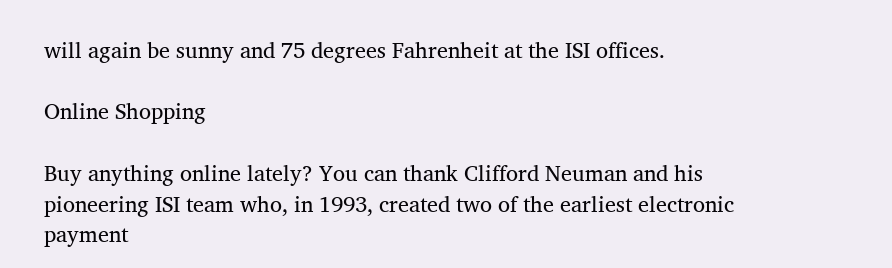will again be sunny and 75 degrees Fahrenheit at the ISI offices.

Online Shopping

Buy anything online lately? You can thank Clifford Neuman and his pioneering ISI team who, in 1993, created two of the earliest electronic payment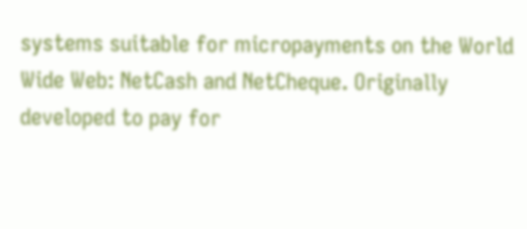systems suitable for micropayments on the World Wide Web: NetCash and NetCheque. Originally developed to pay for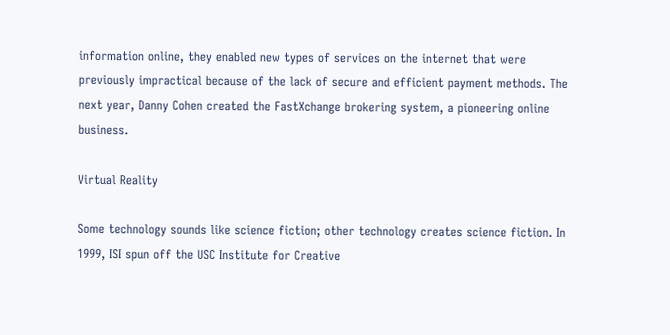information online, they enabled new types of services on the internet that were previously impractical because of the lack of secure and efficient payment methods. The next year, Danny Cohen created the FastXchange brokering system, a pioneering online business.

Virtual Reality

Some technology sounds like science fiction; other technology creates science fiction. In 1999, ISI spun off the USC Institute for Creative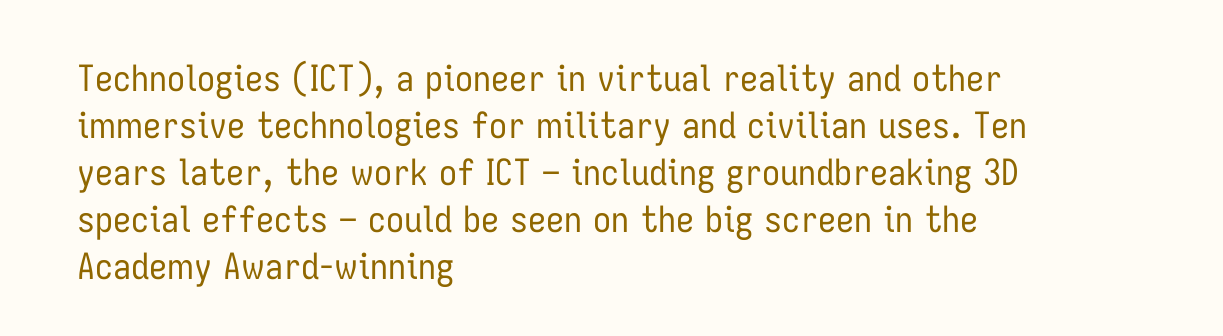Technologies (ICT), a pioneer in virtual reality and other immersive technologies for military and civilian uses. Ten years later, the work of ICT – including groundbreaking 3D special effects – could be seen on the big screen in the Academy Award-winning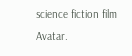science fiction film Avatar.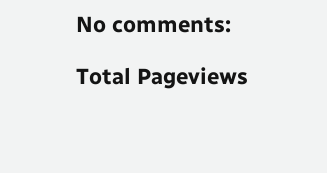No comments:

Total Pageviews